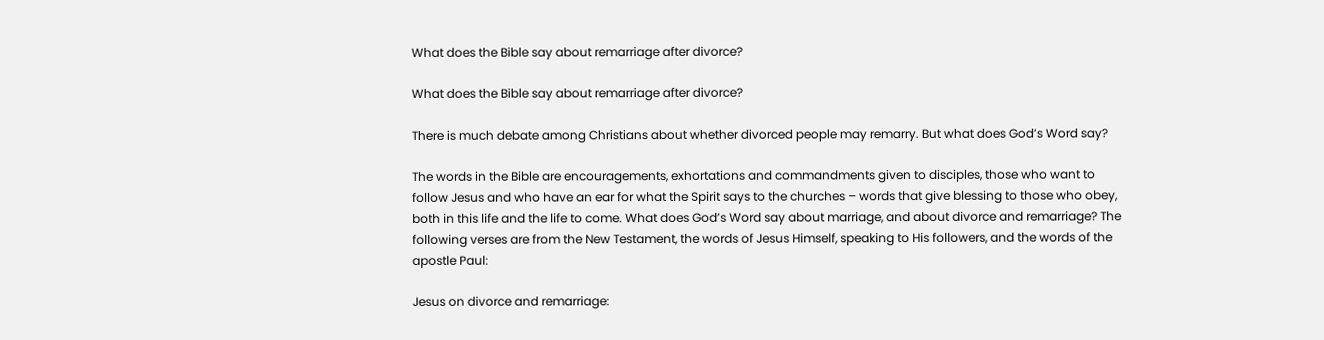What does the Bible say about remarriage after divorce?

What does the Bible say about remarriage after divorce?

There is much debate among Christians about whether divorced people may remarry. But what does God’s Word say?

The words in the Bible are encouragements, exhortations and commandments given to disciples, those who want to follow Jesus and who have an ear for what the Spirit says to the churches – words that give blessing to those who obey, both in this life and the life to come. What does God’s Word say about marriage, and about divorce and remarriage? The following verses are from the New Testament, the words of Jesus Himself, speaking to His followers, and the words of the apostle Paul:

Jesus on divorce and remarriage: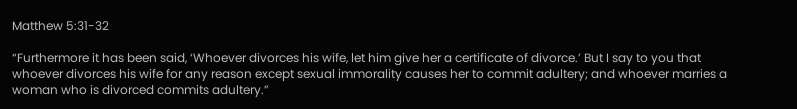Matthew 5:31-32

“Furthermore it has been said, ‘Whoever divorces his wife, let him give her a certificate of divorce.’ But I say to you that whoever divorces his wife for any reason except sexual immorality causes her to commit adultery; and whoever marries a woman who is divorced commits adultery.”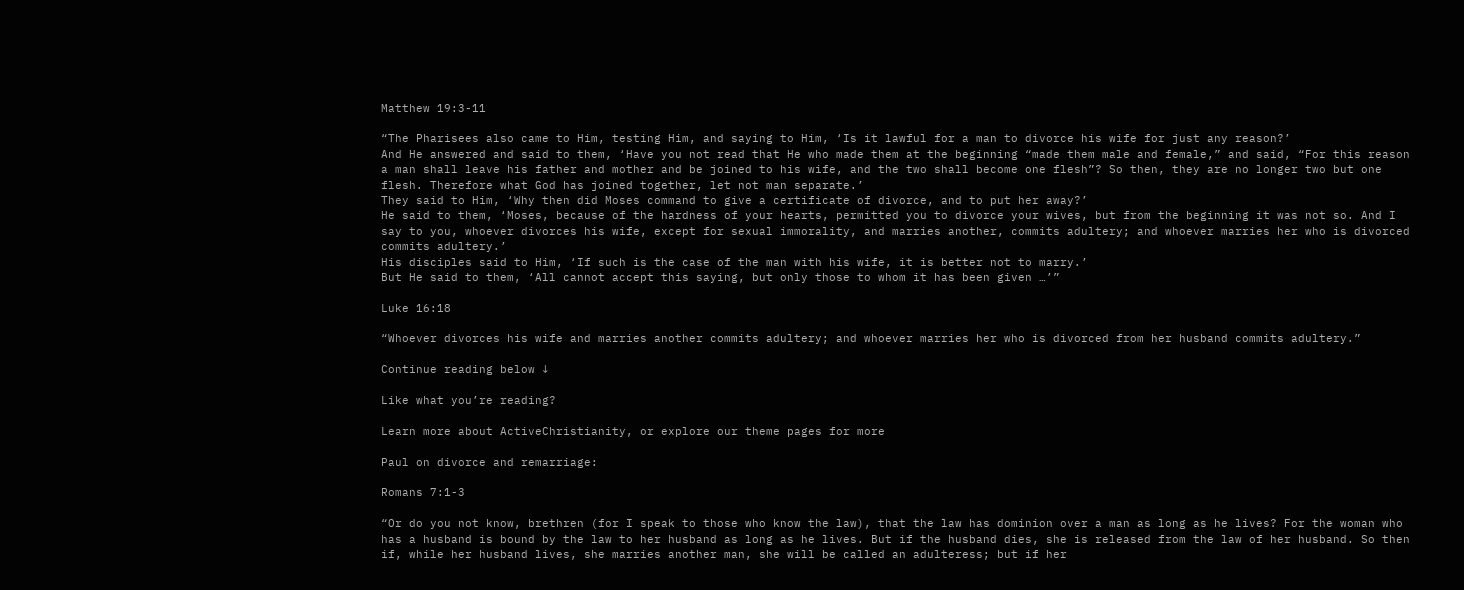Matthew 19:3-11

“The Pharisees also came to Him, testing Him, and saying to Him, ‘Is it lawful for a man to divorce his wife for just any reason?’
And He answered and said to them, ‘Have you not read that He who made them at the beginning “made them male and female,” and said, “For this reason a man shall leave his father and mother and be joined to his wife, and the two shall become one flesh”? So then, they are no longer two but one flesh. Therefore what God has joined together, let not man separate.’
They said to Him, ‘Why then did Moses command to give a certificate of divorce, and to put her away?’
He said to them, ‘Moses, because of the hardness of your hearts, permitted you to divorce your wives, but from the beginning it was not so. And I say to you, whoever divorces his wife, except for sexual immorality, and marries another, commits adultery; and whoever marries her who is divorced commits adultery.’
His disciples said to Him, ‘If such is the case of the man with his wife, it is better not to marry.’
But He said to them, ‘All cannot accept this saying, but only those to whom it has been given …’”

Luke 16:18

“Whoever divorces his wife and marries another commits adultery; and whoever marries her who is divorced from her husband commits adultery.”

Continue reading below ↓

Like what you’re reading?

Learn more about ActiveChristianity, or explore our theme pages for more

Paul on divorce and remarriage:

Romans 7:1-3

“Or do you not know, brethren (for I speak to those who know the law), that the law has dominion over a man as long as he lives? For the woman who has a husband is bound by the law to her husband as long as he lives. But if the husband dies, she is released from the law of her husband. So then if, while her husband lives, she marries another man, she will be called an adulteress; but if her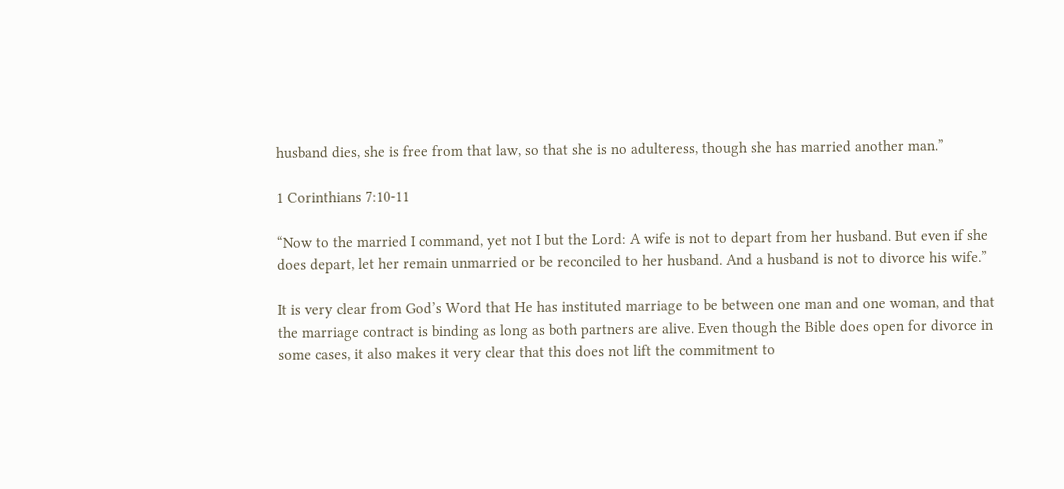husband dies, she is free from that law, so that she is no adulteress, though she has married another man.”

1 Corinthians 7:10-11

“Now to the married I command, yet not I but the Lord: A wife is not to depart from her husband. But even if she does depart, let her remain unmarried or be reconciled to her husband. And a husband is not to divorce his wife.”

It is very clear from God’s Word that He has instituted marriage to be between one man and one woman, and that the marriage contract is binding as long as both partners are alive. Even though the Bible does open for divorce in some cases, it also makes it very clear that this does not lift the commitment to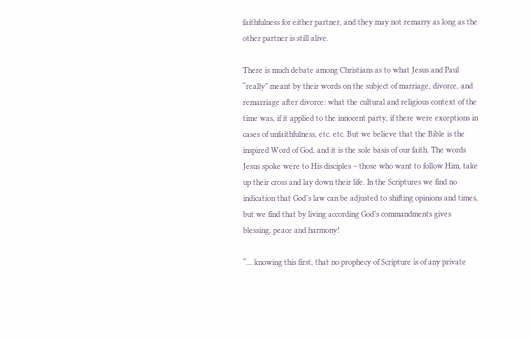faithfulness for either partner, and they may not remarry as long as the other partner is still alive.

There is much debate among Christians as to what Jesus and Paul “really” meant by their words on the subject of marriage, divorce, and remarriage after divorce: what the cultural and religious context of the time was, if it applied to the innocent party, if there were exceptions in cases of unfaithfulness, etc. etc. But we believe that the Bible is the inspired Word of God, and it is the sole basis of our faith. The words Jesus spoke were to His disciples – those who want to follow Him, take up their cross and lay down their life. In the Scriptures we find no indication that God’s law can be adjusted to shifting opinions and times, but we find that by living according God’s commandments gives blessing, peace and harmony!

“… knowing this first, that no prophecy of Scripture is of any private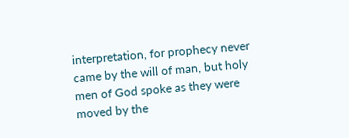interpretation, for prophecy never came by the will of man, but holy men of God spoke as they were moved by the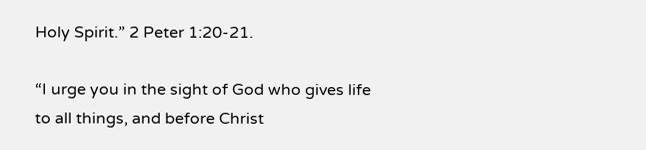Holy Spirit.” 2 Peter 1:20-21.

“I urge you in the sight of God who gives life to all things, and before Christ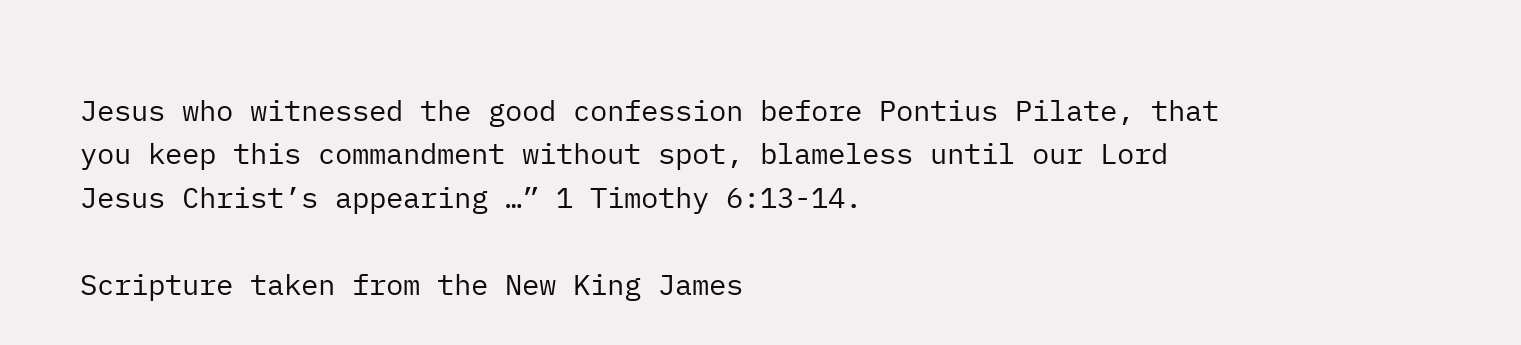Jesus who witnessed the good confession before Pontius Pilate, that you keep this commandment without spot, blameless until our Lord Jesus Christ’s appearing …” 1 Timothy 6:13-14.

Scripture taken from the New King James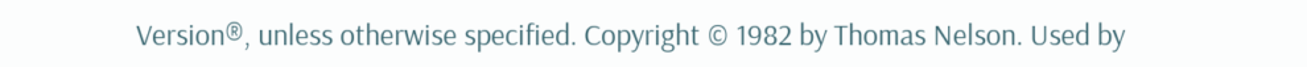Version®, unless otherwise specified. Copyright © 1982 by Thomas Nelson. Used by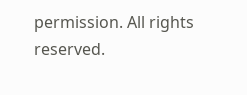permission. All rights reserved.